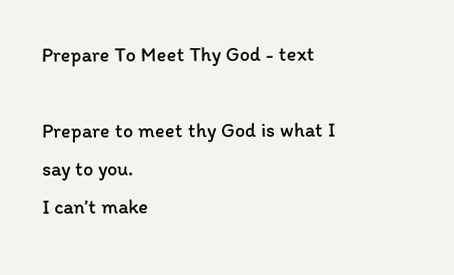Prepare To Meet Thy God - text

Prepare to meet thy God is what I say to you.
I can’t make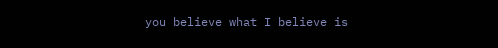you believe what I believe is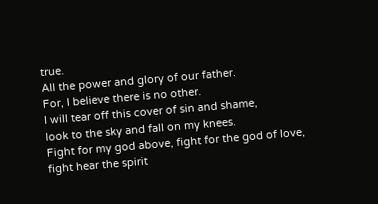true.
All the power and glory of our father.
For, I believe there is no other.
I will tear off this cover of sin and shame,
look to the sky and fall on my knees.
Fight for my god above, fight for the god of love,
fight hear the spirit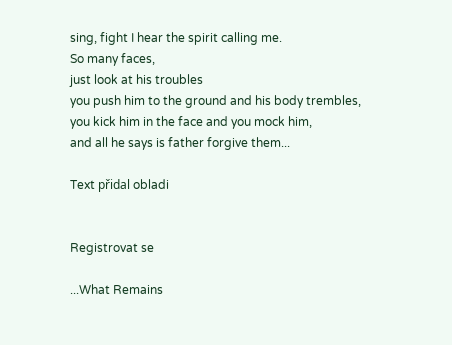sing, fight I hear the spirit calling me.
So many faces,
just look at his troubles
you push him to the ground and his body trembles,
you kick him in the face and you mock him,
and all he says is father forgive them...

Text přidal obladi


Registrovat se

...What Remains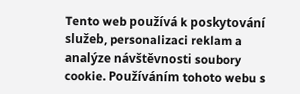Tento web používá k poskytování služeb, personalizaci reklam a analýze návštěvnosti soubory cookie. Používáním tohoto webu s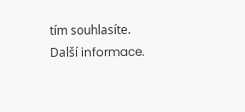tím souhlasíte. Další informace.